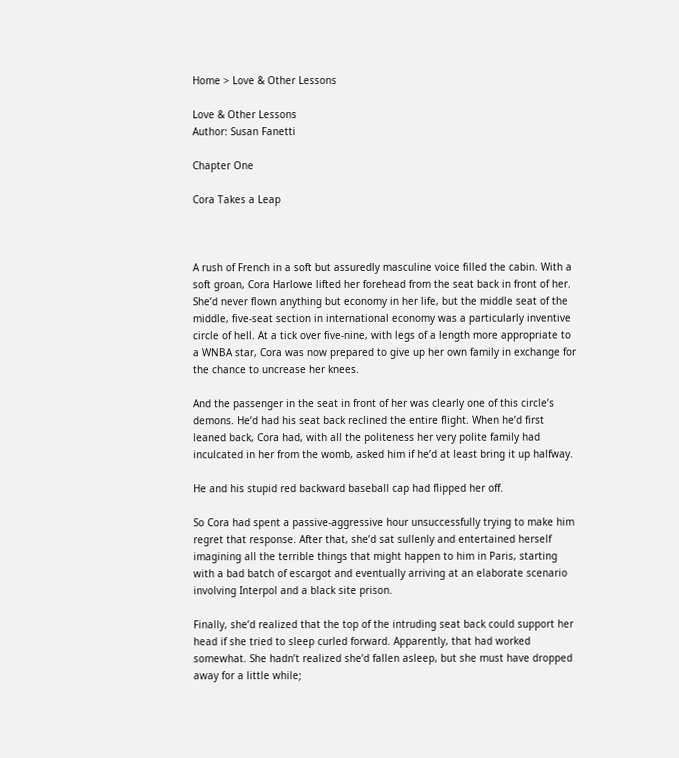Home > Love & Other Lessons

Love & Other Lessons
Author: Susan Fanetti

Chapter One

Cora Takes a Leap



A rush of French in a soft but assuredly masculine voice filled the cabin. With a soft groan, Cora Harlowe lifted her forehead from the seat back in front of her. She’d never flown anything but economy in her life, but the middle seat of the middle, five-seat section in international economy was a particularly inventive circle of hell. At a tick over five-nine, with legs of a length more appropriate to a WNBA star, Cora was now prepared to give up her own family in exchange for the chance to uncrease her knees.

And the passenger in the seat in front of her was clearly one of this circle’s demons. He’d had his seat back reclined the entire flight. When he’d first leaned back, Cora had, with all the politeness her very polite family had inculcated in her from the womb, asked him if he’d at least bring it up halfway.

He and his stupid red backward baseball cap had flipped her off.

So Cora had spent a passive-aggressive hour unsuccessfully trying to make him regret that response. After that, she’d sat sullenly and entertained herself imagining all the terrible things that might happen to him in Paris, starting with a bad batch of escargot and eventually arriving at an elaborate scenario involving Interpol and a black site prison.

Finally, she’d realized that the top of the intruding seat back could support her head if she tried to sleep curled forward. Apparently, that had worked somewhat. She hadn’t realized she’d fallen asleep, but she must have dropped away for a little while;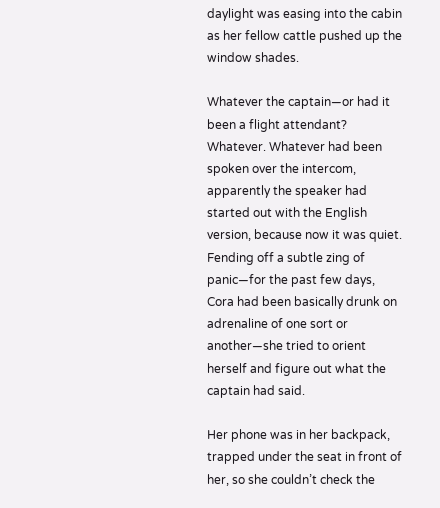daylight was easing into the cabin as her fellow cattle pushed up the window shades.

Whatever the captain—or had it been a flight attendant? Whatever. Whatever had been spoken over the intercom, apparently the speaker had started out with the English version, because now it was quiet. Fending off a subtle zing of panic—for the past few days, Cora had been basically drunk on adrenaline of one sort or another—she tried to orient herself and figure out what the captain had said.

Her phone was in her backpack, trapped under the seat in front of her, so she couldn’t check the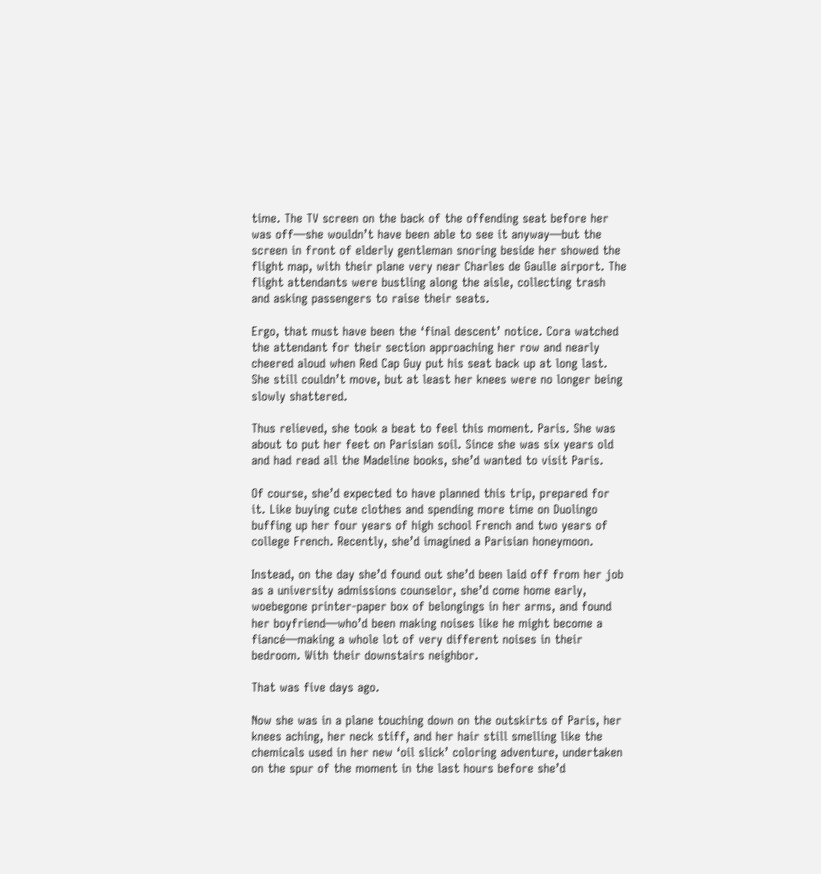time. The TV screen on the back of the offending seat before her was off—she wouldn’t have been able to see it anyway—but the screen in front of elderly gentleman snoring beside her showed the flight map, with their plane very near Charles de Gaulle airport. The flight attendants were bustling along the aisle, collecting trash and asking passengers to raise their seats.

Ergo, that must have been the ‘final descent’ notice. Cora watched the attendant for their section approaching her row and nearly cheered aloud when Red Cap Guy put his seat back up at long last. She still couldn’t move, but at least her knees were no longer being slowly shattered.

Thus relieved, she took a beat to feel this moment. Paris. She was about to put her feet on Parisian soil. Since she was six years old and had read all the Madeline books, she’d wanted to visit Paris.

Of course, she’d expected to have planned this trip, prepared for it. Like buying cute clothes and spending more time on Duolingo buffing up her four years of high school French and two years of college French. Recently, she’d imagined a Parisian honeymoon.

Instead, on the day she’d found out she’d been laid off from her job as a university admissions counselor, she’d come home early, woebegone printer-paper box of belongings in her arms, and found her boyfriend—who’d been making noises like he might become a fiancé—making a whole lot of very different noises in their bedroom. With their downstairs neighbor.

That was five days ago.

Now she was in a plane touching down on the outskirts of Paris, her knees aching, her neck stiff, and her hair still smelling like the chemicals used in her new ‘oil slick’ coloring adventure, undertaken on the spur of the moment in the last hours before she’d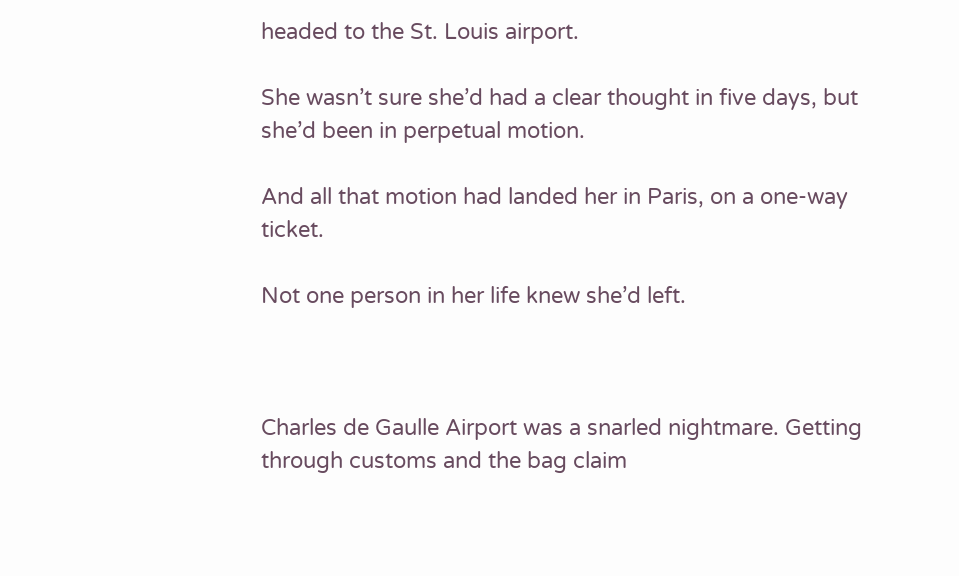headed to the St. Louis airport.

She wasn’t sure she’d had a clear thought in five days, but she’d been in perpetual motion.

And all that motion had landed her in Paris, on a one-way ticket.

Not one person in her life knew she’d left.



Charles de Gaulle Airport was a snarled nightmare. Getting through customs and the bag claim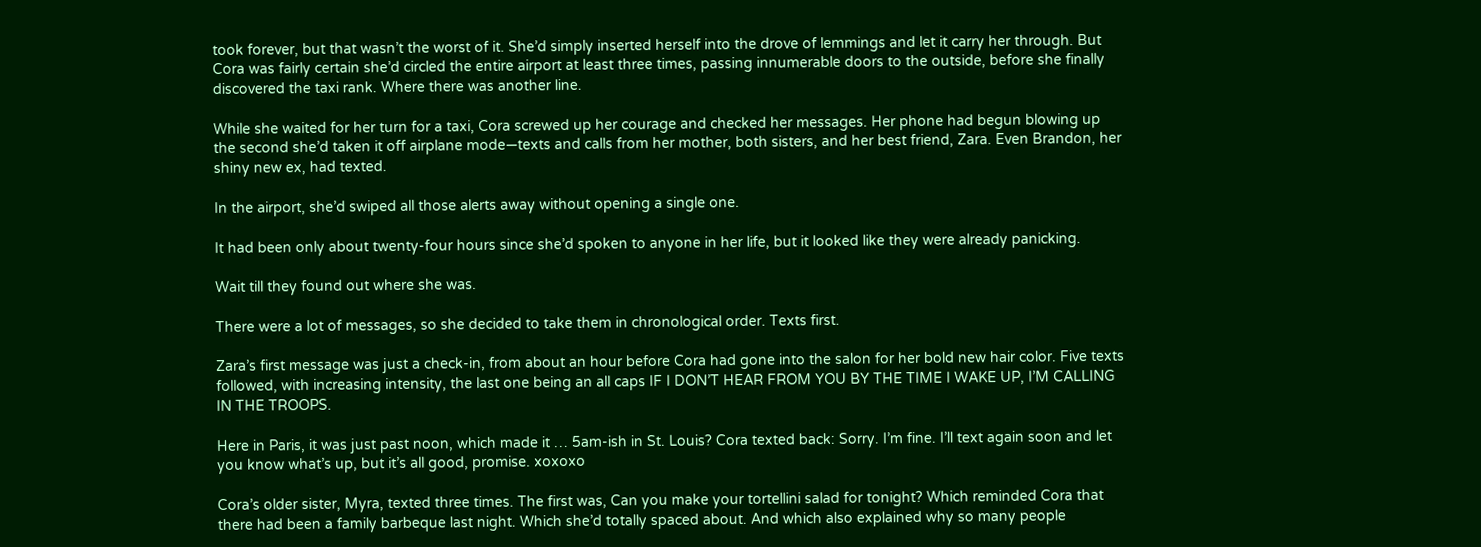took forever, but that wasn’t the worst of it. She’d simply inserted herself into the drove of lemmings and let it carry her through. But Cora was fairly certain she’d circled the entire airport at least three times, passing innumerable doors to the outside, before she finally discovered the taxi rank. Where there was another line.

While she waited for her turn for a taxi, Cora screwed up her courage and checked her messages. Her phone had begun blowing up the second she’d taken it off airplane mode—texts and calls from her mother, both sisters, and her best friend, Zara. Even Brandon, her shiny new ex, had texted.

In the airport, she’d swiped all those alerts away without opening a single one.

It had been only about twenty-four hours since she’d spoken to anyone in her life, but it looked like they were already panicking.

Wait till they found out where she was.

There were a lot of messages, so she decided to take them in chronological order. Texts first.

Zara’s first message was just a check-in, from about an hour before Cora had gone into the salon for her bold new hair color. Five texts followed, with increasing intensity, the last one being an all caps IF I DON’T HEAR FROM YOU BY THE TIME I WAKE UP, I’M CALLING IN THE TROOPS.

Here in Paris, it was just past noon, which made it … 5am-ish in St. Louis? Cora texted back: Sorry. I’m fine. I’ll text again soon and let you know what’s up, but it’s all good, promise. xoxoxo

Cora’s older sister, Myra, texted three times. The first was, Can you make your tortellini salad for tonight? Which reminded Cora that there had been a family barbeque last night. Which she’d totally spaced about. And which also explained why so many people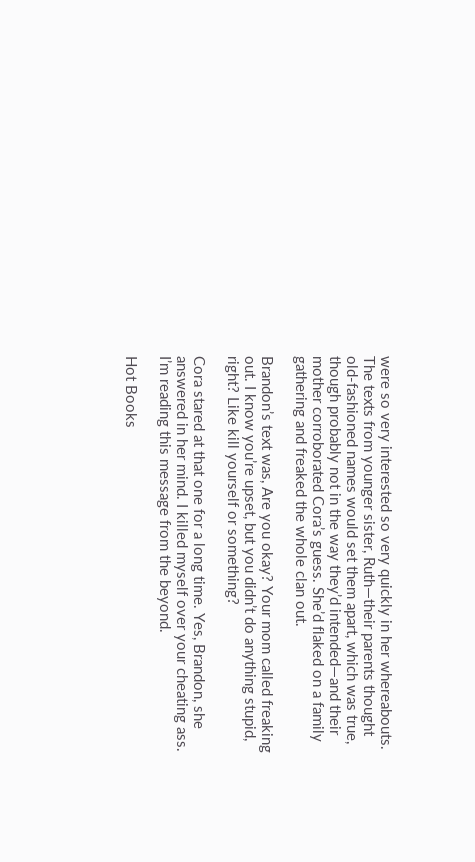were so very interested so very quickly in her whereabouts. The texts from younger sister, Ruth—their parents thought old-fashioned names would set them apart, which was true, though probably not in the way they’d intended—and their mother corroborated Cora’s guess. She’d flaked on a family gathering and freaked the whole clan out.

Brandon’s text was, Are you okay? Your mom called freaking out. I know you’re upset, but you didn’t do anything stupid, right? Like kill yourself or something?

Cora stared at that one for a long time. Yes, Brandon, she answered in her mind. I killed myself over your cheating ass. I’m reading this message from the beyond.

Hot Books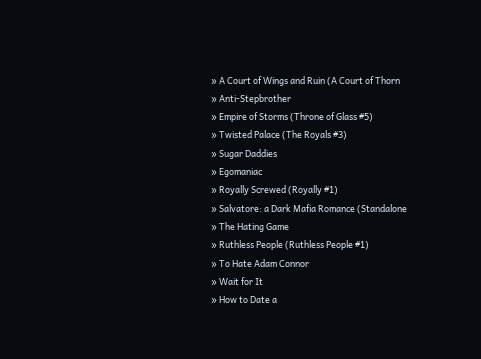» A Court of Wings and Ruin (A Court of Thorn
» Anti-Stepbrother
» Empire of Storms (Throne of Glass #5)
» Twisted Palace (The Royals #3)
» Sugar Daddies
» Egomaniac
» Royally Screwed (Royally #1)
» Salvatore: a Dark Mafia Romance (Standalone
» The Hating Game
» Ruthless People (Ruthless People #1)
» To Hate Adam Connor
» Wait for It
» How to Date a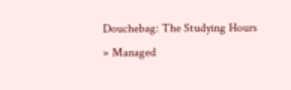Douchebag: The Studying Hours
» Managed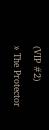(VIP #2)
» The Protector